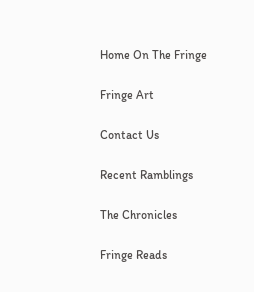Home On The Fringe

Fringe Art

Contact Us

Recent Ramblings

The Chronicles

Fringe Reads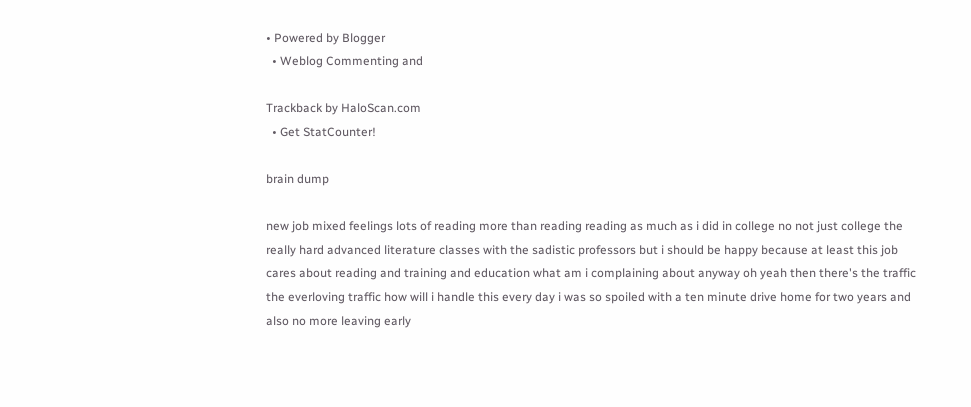• Powered by Blogger
  • Weblog Commenting and

Trackback by HaloScan.com
  • Get StatCounter!

brain dump

new job mixed feelings lots of reading more than reading reading as much as i did in college no not just college the really hard advanced literature classes with the sadistic professors but i should be happy because at least this job cares about reading and training and education what am i complaining about anyway oh yeah then there's the traffic the everloving traffic how will i handle this every day i was so spoiled with a ten minute drive home for two years and also no more leaving early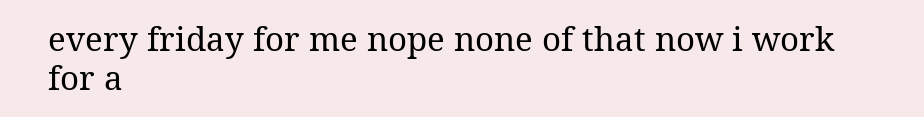every friday for me nope none of that now i work for a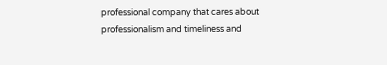professional company that cares about professionalism and timeliness and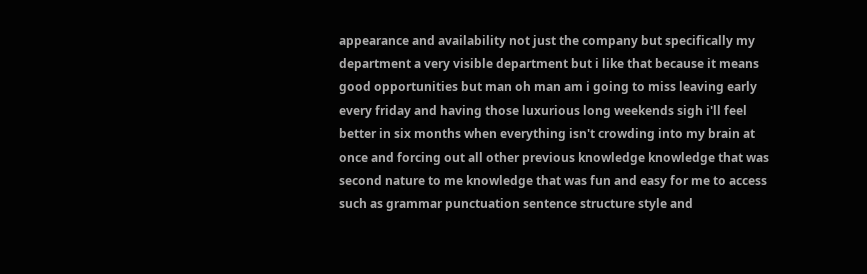appearance and availability not just the company but specifically my department a very visible department but i like that because it means good opportunities but man oh man am i going to miss leaving early every friday and having those luxurious long weekends sigh i'll feel better in six months when everything isn't crowding into my brain at once and forcing out all other previous knowledge knowledge that was second nature to me knowledge that was fun and easy for me to access such as grammar punctuation sentence structure style and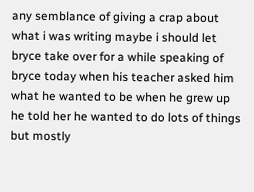any semblance of giving a crap about what i was writing maybe i should let bryce take over for a while speaking of bryce today when his teacher asked him what he wanted to be when he grew up he told her he wanted to do lots of things but mostly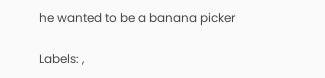he wanted to be a banana picker

Labels: ,